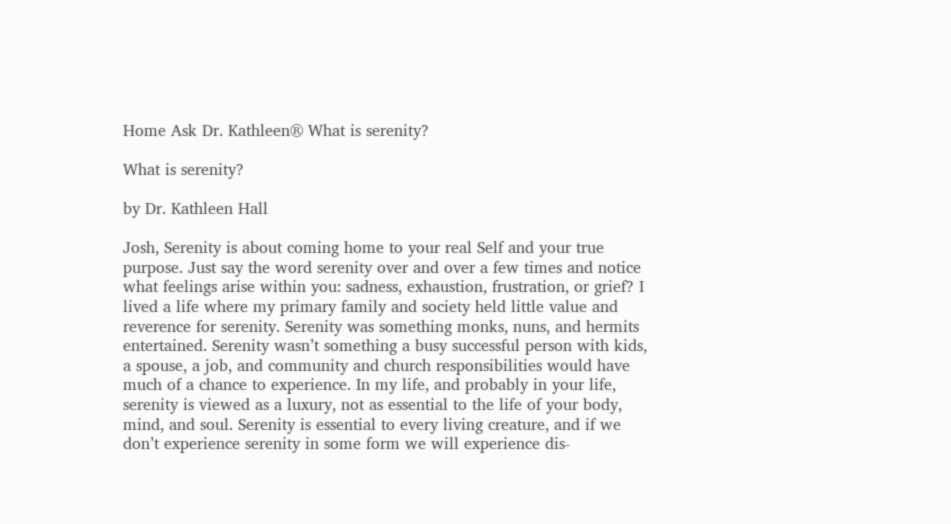Home Ask Dr. Kathleen® What is serenity?

What is serenity?

by Dr. Kathleen Hall

Josh, Serenity is about coming home to your real Self and your true purpose. Just say the word serenity over and over a few times and notice what feelings arise within you: sadness, exhaustion, frustration, or grief? I lived a life where my primary family and society held little value and reverence for serenity. Serenity was something monks, nuns, and hermits entertained. Serenity wasn’t something a busy successful person with kids, a spouse, a job, and community and church responsibilities would have much of a chance to experience. In my life, and probably in your life, serenity is viewed as a luxury, not as essential to the life of your body, mind, and soul. Serenity is essential to every living creature, and if we don’t experience serenity in some form we will experience dis-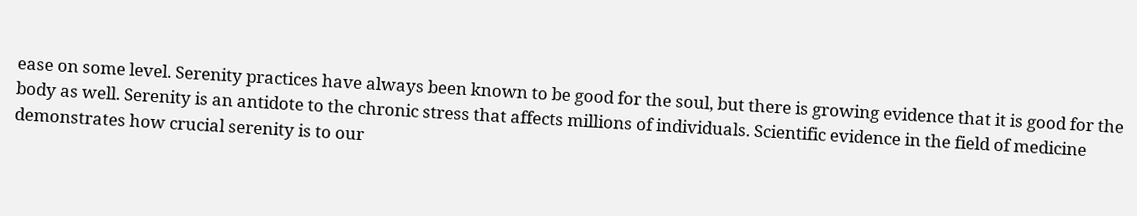ease on some level. Serenity practices have always been known to be good for the soul, but there is growing evidence that it is good for the body as well. Serenity is an antidote to the chronic stress that affects millions of individuals. Scientific evidence in the field of medicine demonstrates how crucial serenity is to our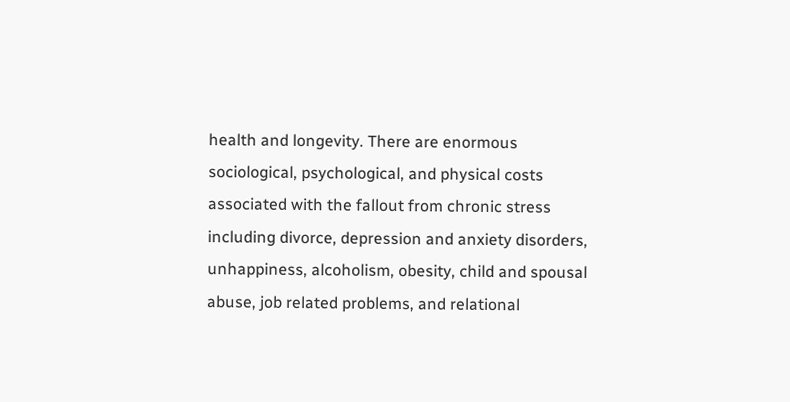health and longevity. There are enormous sociological, psychological, and physical costs associated with the fallout from chronic stress including divorce, depression and anxiety disorders, unhappiness, alcoholism, obesity, child and spousal abuse, job related problems, and relational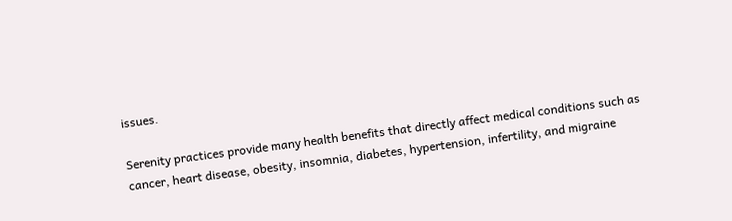issues.

Serenity practices provide many health benefits that directly affect medical conditions such as cancer, heart disease, obesity, insomnia, diabetes, hypertension, infertility, and migraine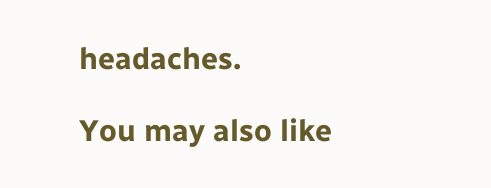headaches.

You may also like